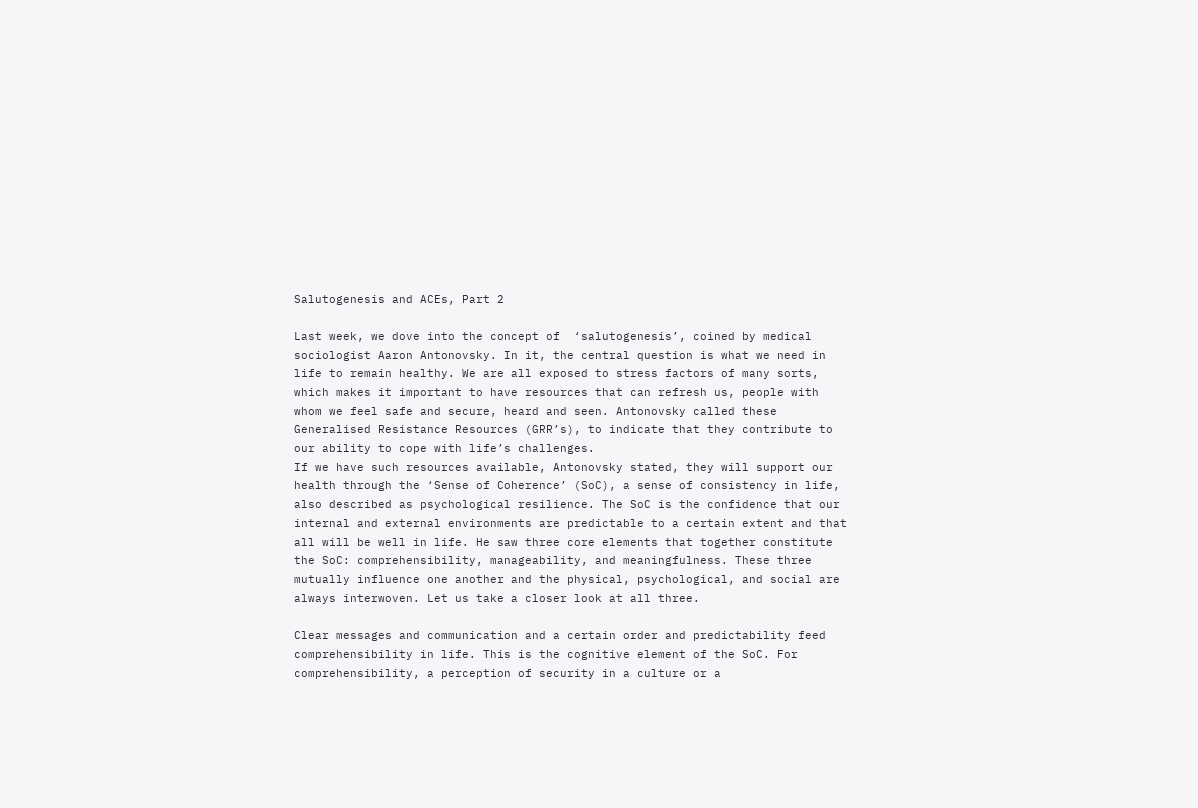Salutogenesis and ACEs, Part 2

Last week, we dove into the concept of  ‘salutogenesis’, coined by medical sociologist Aaron Antonovsky. In it, the central question is what we need in life to remain healthy. We are all exposed to stress factors of many sorts, which makes it important to have resources that can refresh us, people with whom we feel safe and secure, heard and seen. Antonovsky called these Generalised Resistance Resources (GRR’s), to indicate that they contribute to our ability to cope with life’s challenges.
If we have such resources available, Antonovsky stated, they will support our health through the ‘Sense of Coherence’ (SoC), a sense of consistency in life, also described as psychological resilience. The SoC is the confidence that our internal and external environments are predictable to a certain extent and that all will be well in life. He saw three core elements that together constitute the SoC: comprehensibility, manageability, and meaningfulness. These three mutually influence one another and the physical, psychological, and social are always interwoven. Let us take a closer look at all three.

Clear messages and communication and a certain order and predictability feed comprehensibility in life. This is the cognitive element of the SoC. For comprehensibility, a perception of security in a culture or a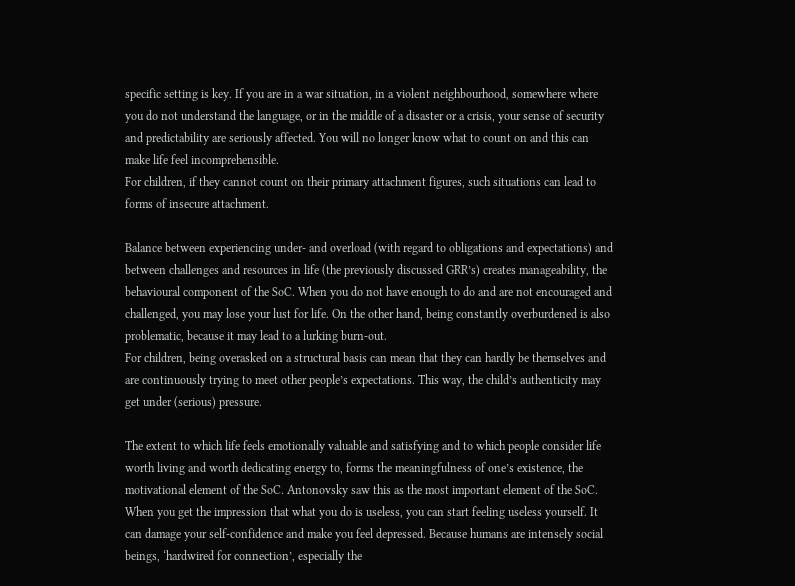specific setting is key. If you are in a war situation, in a violent neighbourhood, somewhere where you do not understand the language, or in the middle of a disaster or a crisis, your sense of security and predictability are seriously affected. You will no longer know what to count on and this can make life feel incomprehensible.
For children, if they cannot count on their primary attachment figures, such situations can lead to forms of insecure attachment.

Balance between experiencing under- and overload (with regard to obligations and expectations) and between challenges and resources in life (the previously discussed GRR’s) creates manageability, the behavioural component of the SoC. When you do not have enough to do and are not encouraged and challenged, you may lose your lust for life. On the other hand, being constantly overburdened is also problematic, because it may lead to a lurking burn-out.
For children, being overasked on a structural basis can mean that they can hardly be themselves and are continuously trying to meet other people’s expectations. This way, the child’s authenticity may get under (serious) pressure.

The extent to which life feels emotionally valuable and satisfying and to which people consider life worth living and worth dedicating energy to, forms the meaningfulness of one’s existence, the motivational element of the SoC. Antonovsky saw this as the most important element of the SoC. When you get the impression that what you do is useless, you can start feeling useless yourself. It can damage your self-confidence and make you feel depressed. Because humans are intensely social beings, ‘hardwired for connection’, especially the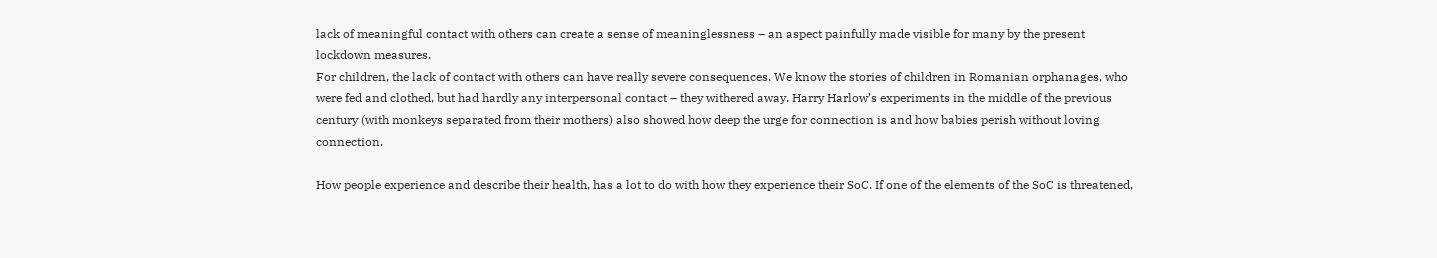lack of meaningful contact with others can create a sense of meaninglessness – an aspect painfully made visible for many by the present lockdown measures.
For children, the lack of contact with others can have really severe consequences. We know the stories of children in Romanian orphanages, who were fed and clothed, but had hardly any interpersonal contact – they withered away. Harry Harlow’s experiments in the middle of the previous century (with monkeys separated from their mothers) also showed how deep the urge for connection is and how babies perish without loving connection.

How people experience and describe their health, has a lot to do with how they experience their SoC. If one of the elements of the SoC is threatened,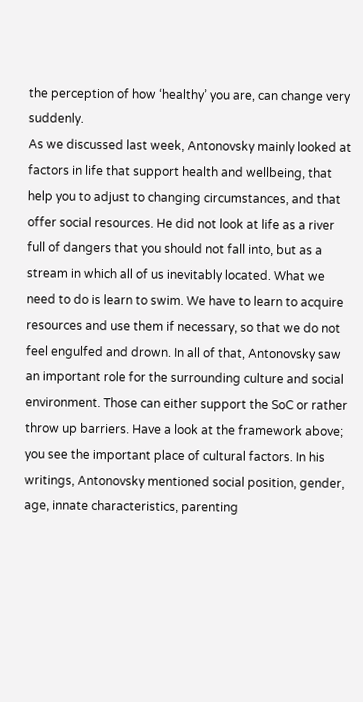the perception of how ‘healthy’ you are, can change very suddenly.
As we discussed last week, Antonovsky mainly looked at factors in life that support health and wellbeing, that help you to adjust to changing circumstances, and that offer social resources. He did not look at life as a river full of dangers that you should not fall into, but as a stream in which all of us inevitably located. What we need to do is learn to swim. We have to learn to acquire resources and use them if necessary, so that we do not feel engulfed and drown. In all of that, Antonovsky saw an important role for the surrounding culture and social environment. Those can either support the SoC or rather throw up barriers. Have a look at the framework above; you see the important place of cultural factors. In his writings, Antonovsky mentioned social position, gender, age, innate characteristics, parenting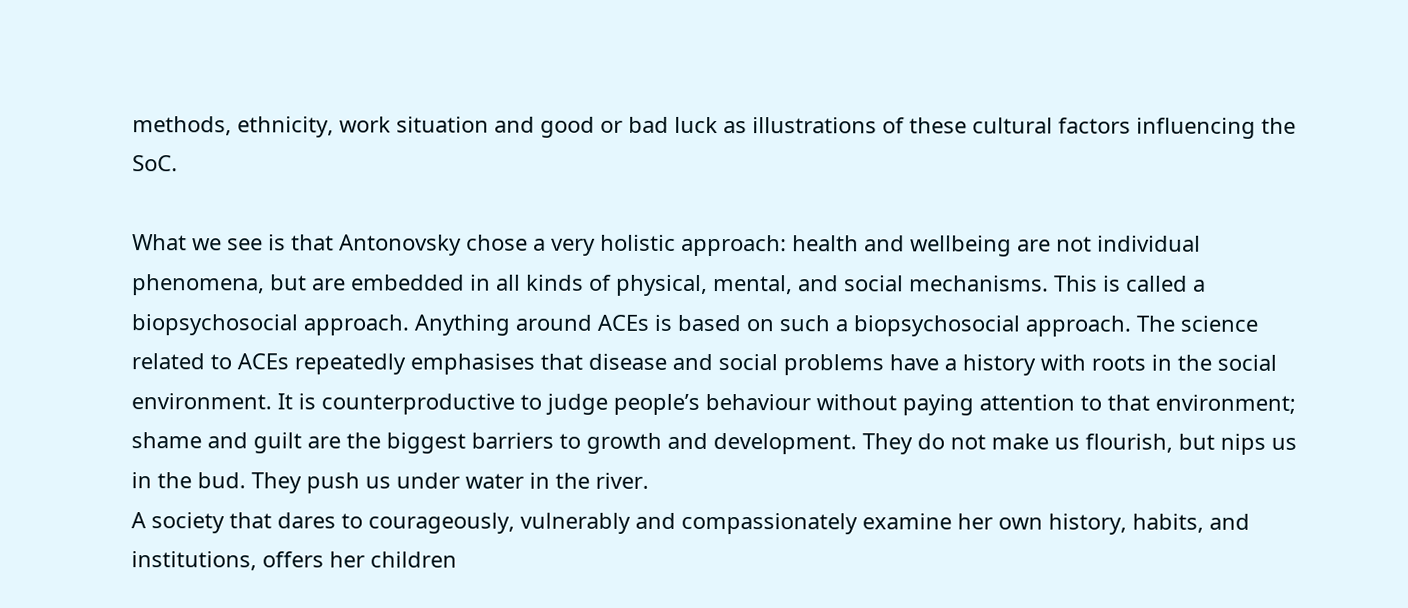methods, ethnicity, work situation and good or bad luck as illustrations of these cultural factors influencing the SoC.

What we see is that Antonovsky chose a very holistic approach: health and wellbeing are not individual phenomena, but are embedded in all kinds of physical, mental, and social mechanisms. This is called a biopsychosocial approach. Anything around ACEs is based on such a biopsychosocial approach. The science related to ACEs repeatedly emphasises that disease and social problems have a history with roots in the social environment. It is counterproductive to judge people’s behaviour without paying attention to that environment; shame and guilt are the biggest barriers to growth and development. They do not make us flourish, but nips us in the bud. They push us under water in the river.
A society that dares to courageously, vulnerably and compassionately examine her own history, habits, and institutions, offers her children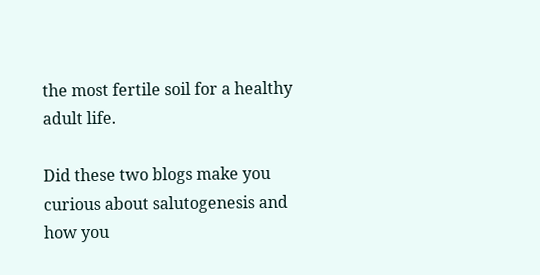the most fertile soil for a healthy adult life.

Did these two blogs make you curious about salutogenesis and how you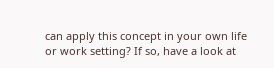can apply this concept in your own life or work setting? If so, have a look at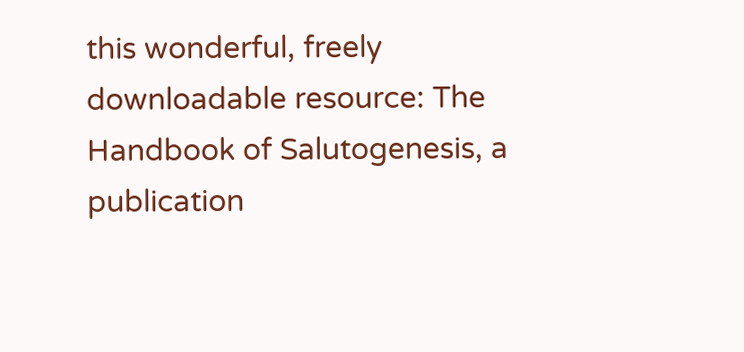this wonderful, freely downloadable resource: The Handbook of Salutogenesis, a publication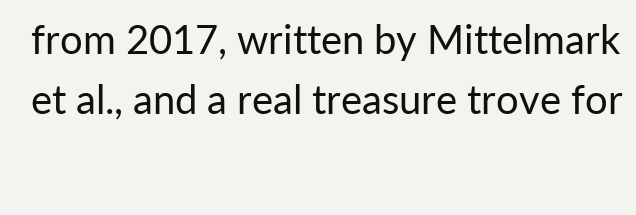from 2017, written by Mittelmark et al., and a real treasure trove for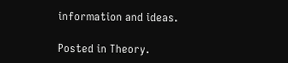information and ideas.

Posted in Theory.